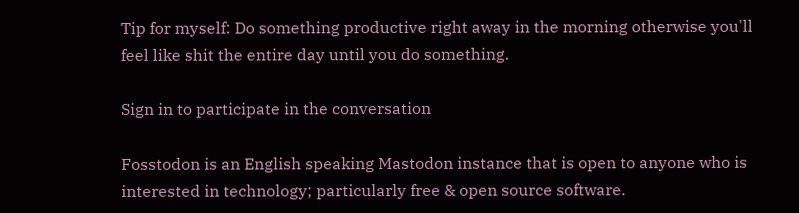Tip for myself: Do something productive right away in the morning otherwise you'll feel like shit the entire day until you do something.

Sign in to participate in the conversation

Fosstodon is an English speaking Mastodon instance that is open to anyone who is interested in technology; particularly free & open source software.